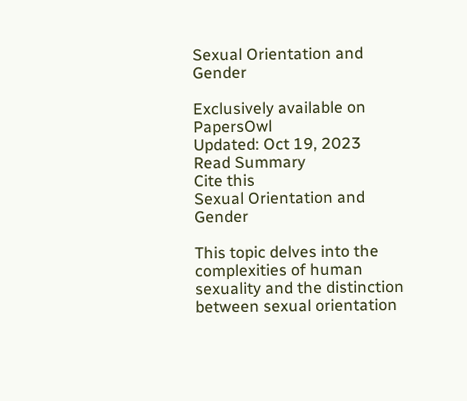Sexual Orientation and Gender

Exclusively available on PapersOwl
Updated: Oct 19, 2023
Read Summary
Cite this
Sexual Orientation and Gender

This topic delves into the complexities of human sexuality and the distinction between sexual orientation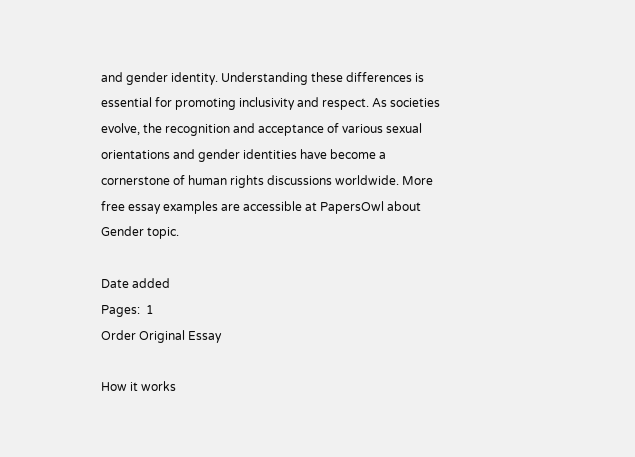and gender identity. Understanding these differences is essential for promoting inclusivity and respect. As societies evolve, the recognition and acceptance of various sexual orientations and gender identities have become a cornerstone of human rights discussions worldwide. More free essay examples are accessible at PapersOwl about Gender topic.

Date added
Pages:  1
Order Original Essay

How it works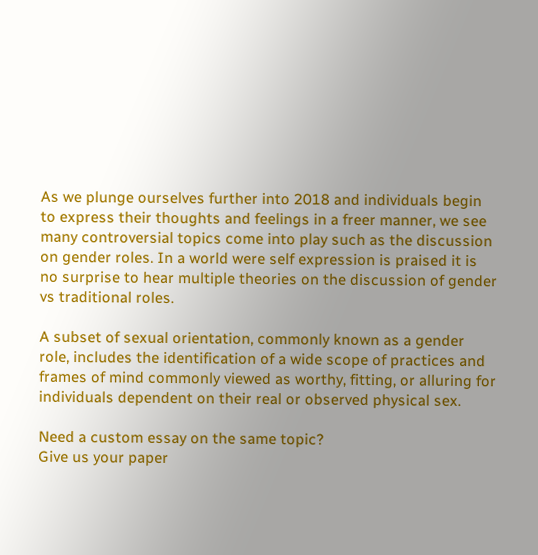As we plunge ourselves further into 2018 and individuals begin to express their thoughts and feelings in a freer manner, we see many controversial topics come into play such as the discussion on gender roles. In a world were self expression is praised it is no surprise to hear multiple theories on the discussion of gender vs traditional roles.

A subset of sexual orientation, commonly known as a gender role, includes the identification of a wide scope of practices and frames of mind commonly viewed as worthy, fitting, or alluring for individuals dependent on their real or observed physical sex.

Need a custom essay on the same topic?
Give us your paper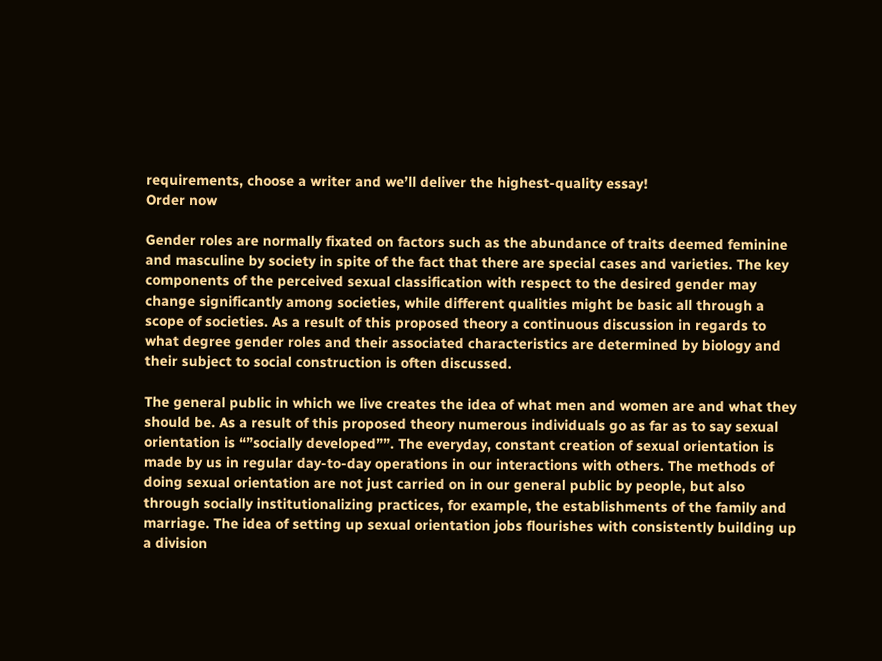requirements, choose a writer and we’ll deliver the highest-quality essay!
Order now

Gender roles are normally fixated on factors such as the abundance of traits deemed feminine and masculine by society in spite of the fact that there are special cases and varieties. The key components of the perceived sexual classification with respect to the desired gender may change significantly among societies, while different qualities might be basic all through a scope of societies. As a result of this proposed theory a continuous discussion in regards to what degree gender roles and their associated characteristics are determined by biology and their subject to social construction is often discussed.

The general public in which we live creates the idea of what men and women are and what they should be. As a result of this proposed theory numerous individuals go as far as to say sexual orientation is “”socially developed””. The everyday, constant creation of sexual orientation is made by us in regular day-to-day operations in our interactions with others. The methods of doing sexual orientation are not just carried on in our general public by people, but also through socially institutionalizing practices, for example, the establishments of the family and marriage. The idea of setting up sexual orientation jobs flourishes with consistently building up a division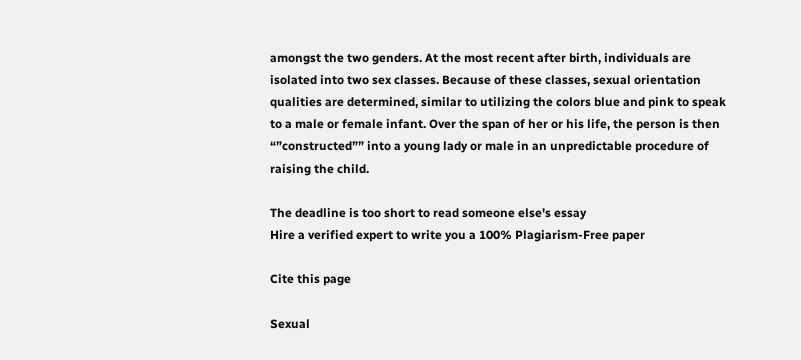amongst the two genders. At the most recent after birth, individuals are isolated into two sex classes. Because of these classes, sexual orientation qualities are determined, similar to utilizing the colors blue and pink to speak to a male or female infant. Over the span of her or his life, the person is then “”constructed”” into a young lady or male in an unpredictable procedure of raising the child.

The deadline is too short to read someone else's essay
Hire a verified expert to write you a 100% Plagiarism-Free paper

Cite this page

Sexual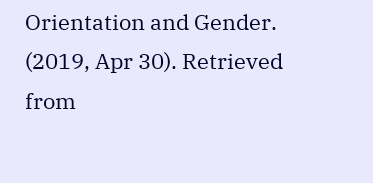Orientation and Gender. (2019, Apr 30). Retrieved from